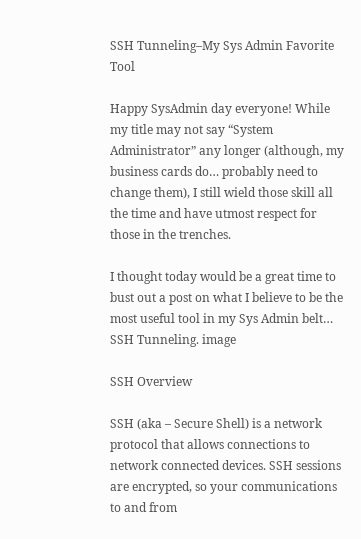SSH Tunneling–My Sys Admin Favorite Tool

Happy SysAdmin day everyone! While my title may not say “System Administrator” any longer (although, my business cards do… probably need to change them), I still wield those skill all the time and have utmost respect for those in the trenches.

I thought today would be a great time to bust out a post on what I believe to be the most useful tool in my Sys Admin belt… SSH Tunneling. image

SSH Overview

SSH (aka – Secure Shell) is a network protocol that allows connections to network connected devices. SSH sessions are encrypted, so your communications to and from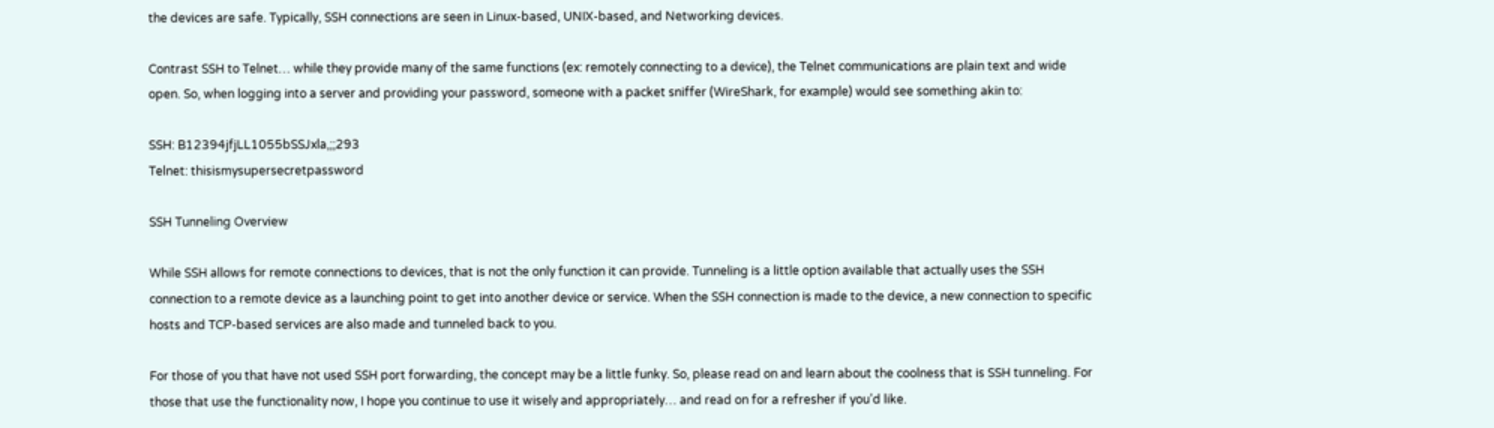the devices are safe. Typically, SSH connections are seen in Linux-based, UNIX-based, and Networking devices.

Contrast SSH to Telnet… while they provide many of the same functions (ex: remotely connecting to a device), the Telnet communications are plain text and wide open. So, when logging into a server and providing your password, someone with a packet sniffer (WireShark, for example) would see something akin to:

SSH: B12394jfjLL1055bSSJxla,;;293
Telnet: thisismysupersecretpassword

SSH Tunneling Overview

While SSH allows for remote connections to devices, that is not the only function it can provide. Tunneling is a little option available that actually uses the SSH connection to a remote device as a launching point to get into another device or service. When the SSH connection is made to the device, a new connection to specific hosts and TCP-based services are also made and tunneled back to you.

For those of you that have not used SSH port forwarding, the concept may be a little funky. So, please read on and learn about the coolness that is SSH tunneling. For those that use the functionality now, I hope you continue to use it wisely and appropriately… and read on for a refresher if you’d like.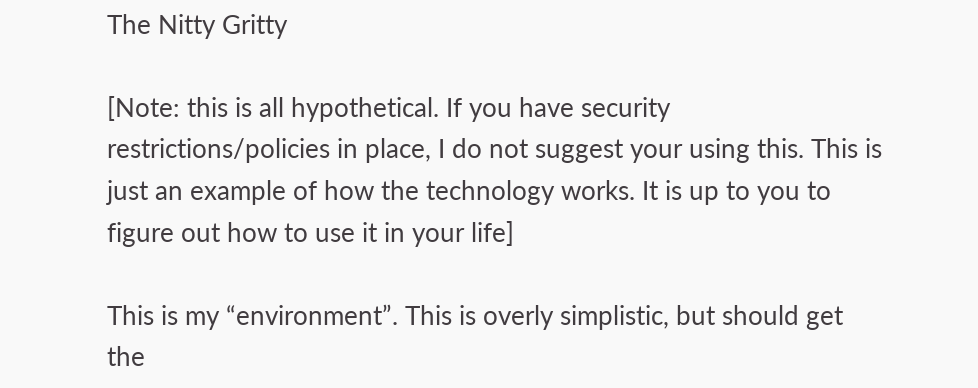The Nitty Gritty

[Note: this is all hypothetical. If you have security restrictions/policies in place, I do not suggest your using this. This is just an example of how the technology works. It is up to you to figure out how to use it in your life]

This is my “environment”. This is overly simplistic, but should get the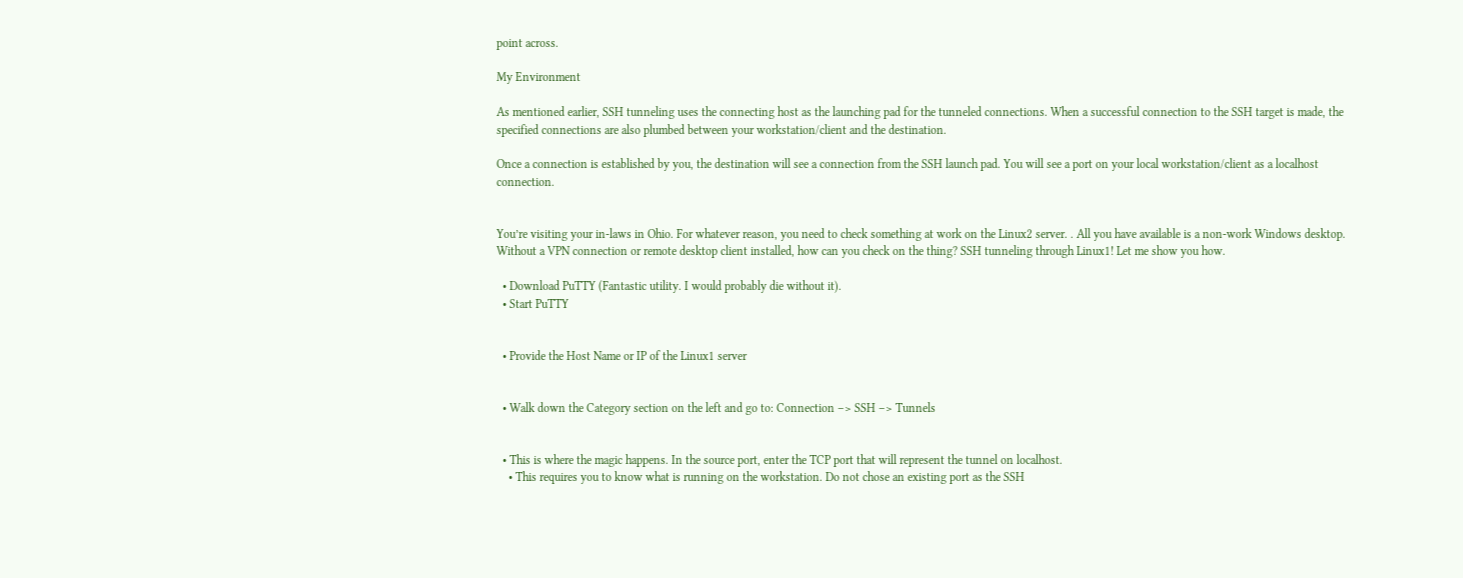point across.

My Environment

As mentioned earlier, SSH tunneling uses the connecting host as the launching pad for the tunneled connections. When a successful connection to the SSH target is made, the specified connections are also plumbed between your workstation/client and the destination.

Once a connection is established by you, the destination will see a connection from the SSH launch pad. You will see a port on your local workstation/client as a localhost connection.


You’re visiting your in-laws in Ohio. For whatever reason, you need to check something at work on the Linux2 server. . All you have available is a non-work Windows desktop. Without a VPN connection or remote desktop client installed, how can you check on the thing? SSH tunneling through Linux1! Let me show you how.

  • Download PuTTY (Fantastic utility. I would probably die without it).
  • Start PuTTY


  • Provide the Host Name or IP of the Linux1 server


  • Walk down the Category section on the left and go to: Connection –> SSH –> Tunnels


  • This is where the magic happens. In the source port, enter the TCP port that will represent the tunnel on localhost.
    • This requires you to know what is running on the workstation. Do not chose an existing port as the SSH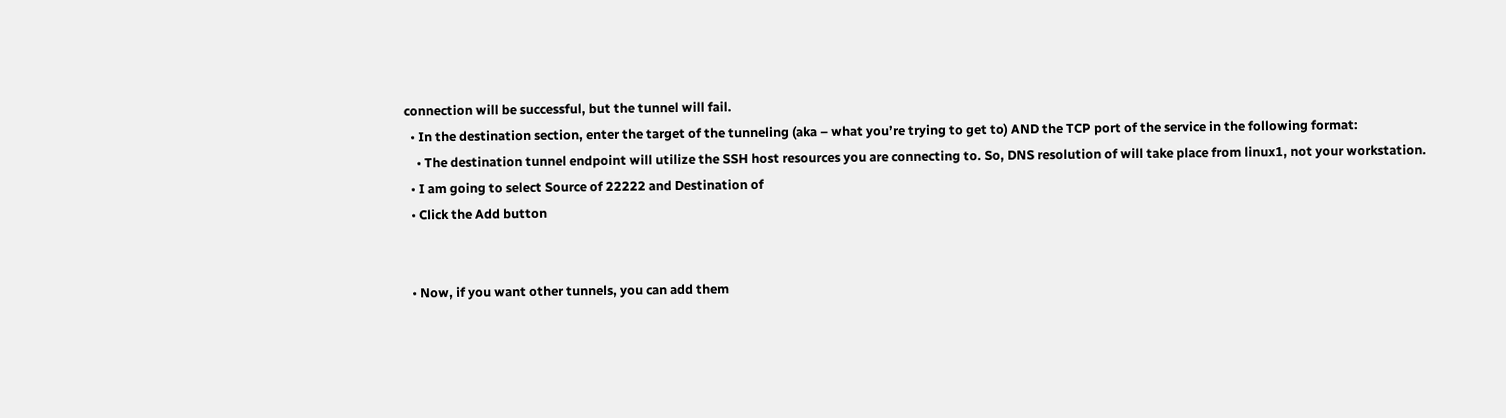connection will be successful, but the tunnel will fail.
  • In the destination section, enter the target of the tunneling (aka – what you’re trying to get to) AND the TCP port of the service in the following format:
    • The destination tunnel endpoint will utilize the SSH host resources you are connecting to. So, DNS resolution of will take place from linux1, not your workstation.
  • I am going to select Source of 22222 and Destination of
  • Click the Add button


  • Now, if you want other tunnels, you can add them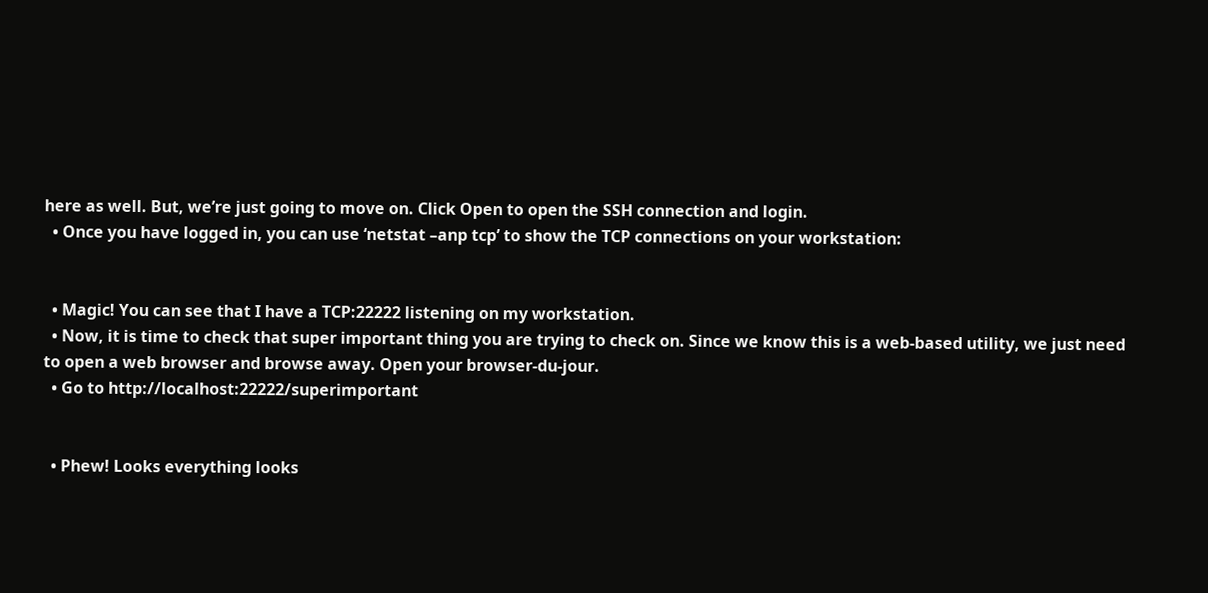here as well. But, we’re just going to move on. Click Open to open the SSH connection and login.
  • Once you have logged in, you can use ‘netstat –anp tcp’ to show the TCP connections on your workstation:


  • Magic! You can see that I have a TCP:22222 listening on my workstation.
  • Now, it is time to check that super important thing you are trying to check on. Since we know this is a web-based utility, we just need to open a web browser and browse away. Open your browser-du-jour.
  • Go to http://localhost:22222/superimportant


  • Phew! Looks everything looks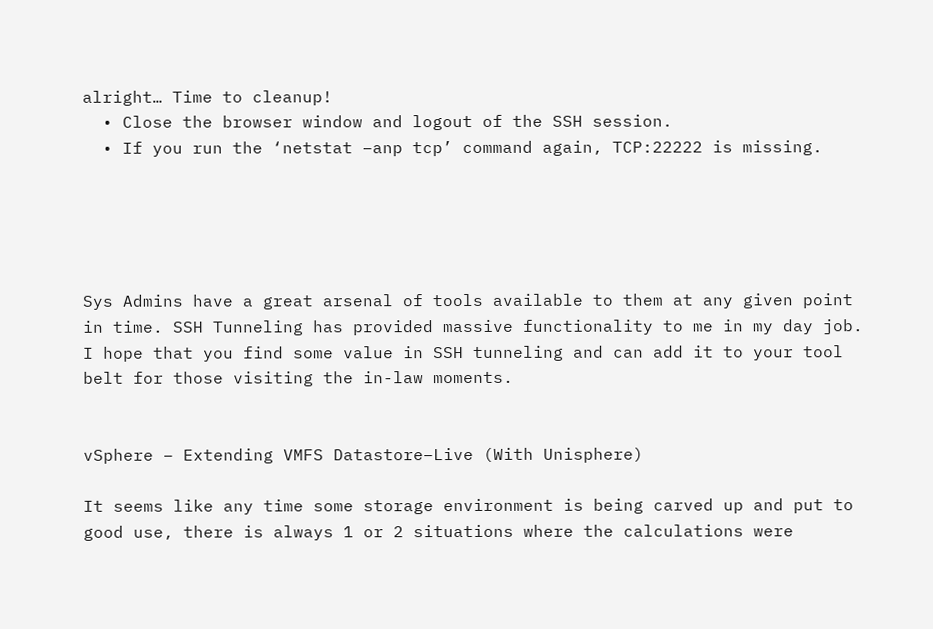alright… Time to cleanup!
  • Close the browser window and logout of the SSH session.
  • If you run the ‘netstat –anp tcp’ command again, TCP:22222 is missing.





Sys Admins have a great arsenal of tools available to them at any given point in time. SSH Tunneling has provided massive functionality to me in my day job. I hope that you find some value in SSH tunneling and can add it to your tool belt for those visiting the in-law moments.


vSphere – Extending VMFS Datastore–Live (With Unisphere)

It seems like any time some storage environment is being carved up and put to good use, there is always 1 or 2 situations where the calculations were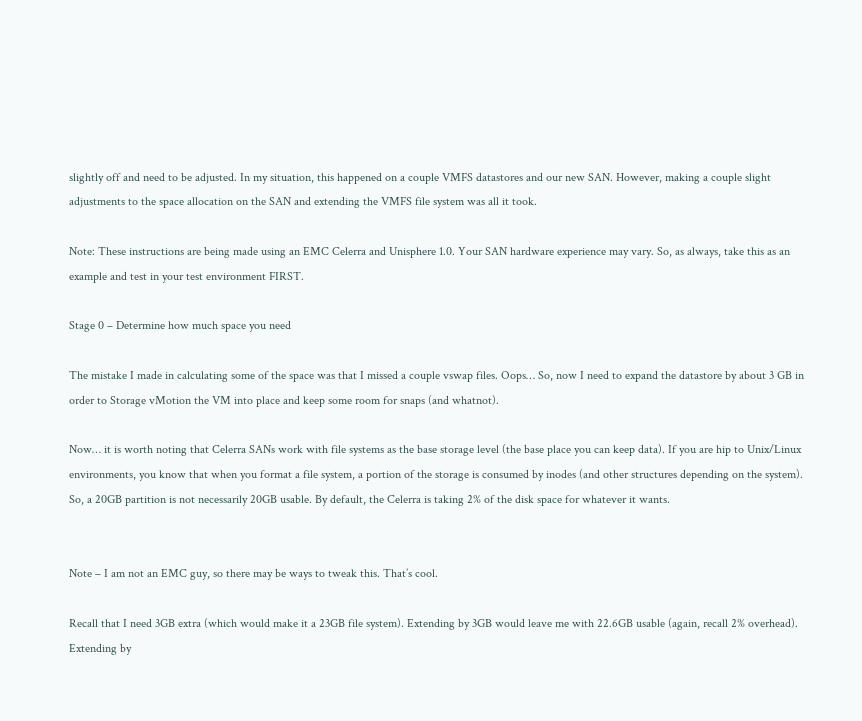slightly off and need to be adjusted. In my situation, this happened on a couple VMFS datastores and our new SAN. However, making a couple slight adjustments to the space allocation on the SAN and extending the VMFS file system was all it took.

Note: These instructions are being made using an EMC Celerra and Unisphere 1.0. Your SAN hardware experience may vary. So, as always, take this as an example and test in your test environment FIRST.

Stage 0 – Determine how much space you need

The mistake I made in calculating some of the space was that I missed a couple vswap files. Oops… So, now I need to expand the datastore by about 3 GB in order to Storage vMotion the VM into place and keep some room for snaps (and whatnot).

Now… it is worth noting that Celerra SANs work with file systems as the base storage level (the base place you can keep data). If you are hip to Unix/Linux environments, you know that when you format a file system, a portion of the storage is consumed by inodes (and other structures depending on the system). So, a 20GB partition is not necessarily 20GB usable. By default, the Celerra is taking 2% of the disk space for whatever it wants.


Note – I am not an EMC guy, so there may be ways to tweak this. That’s cool.

Recall that I need 3GB extra (which would make it a 23GB file system). Extending by 3GB would leave me with 22.6GB usable (again, recall 2% overhead). Extending by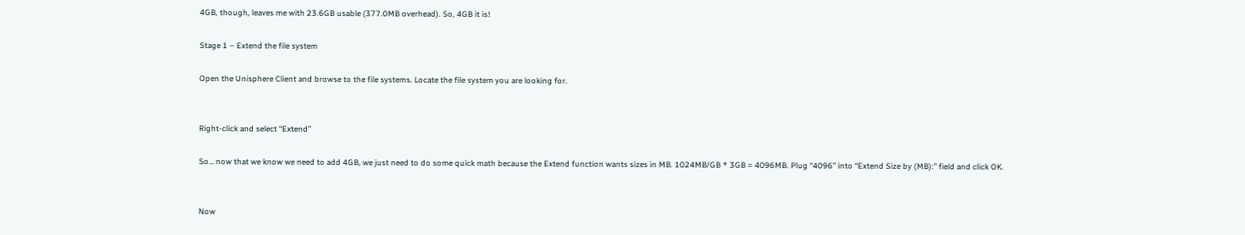4GB, though, leaves me with 23.6GB usable (377.0MB overhead). So, 4GB it is!

Stage 1 – Extend the file system

Open the Unisphere Client and browse to the file systems. Locate the file system you are looking for.


Right-click and select “Extend”

So… now that we know we need to add 4GB, we just need to do some quick math because the Extend function wants sizes in MB. 1024MB/GB * 3GB = 4096MB. Plug “4096” into “Extend Size by (MB):” field and click OK.


Now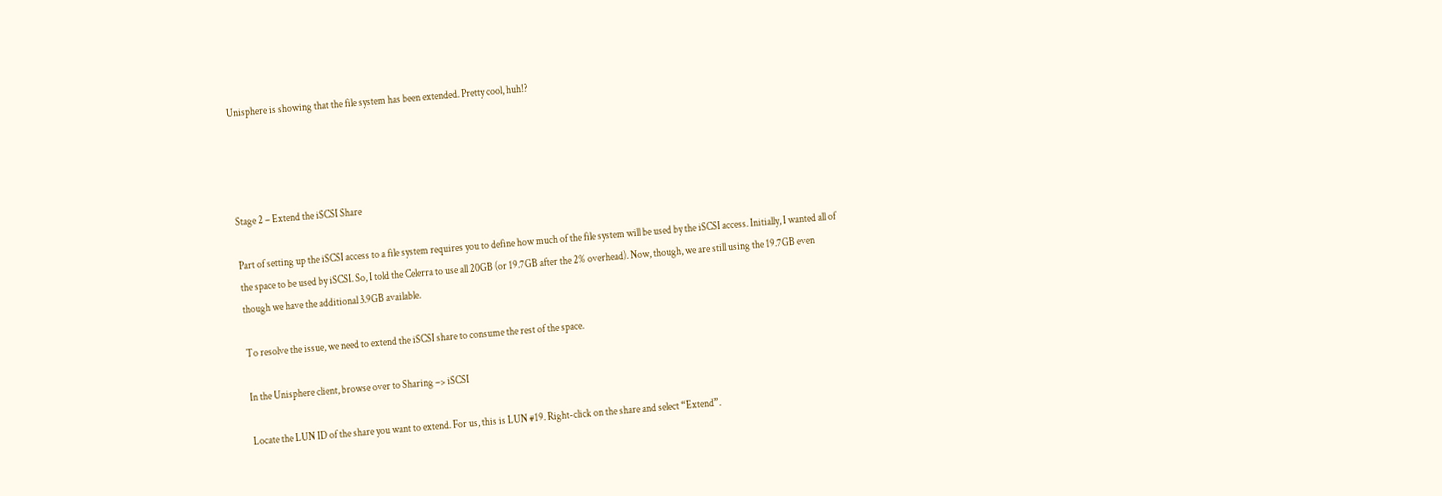Unisphere is showing that the file system has been extended. Pretty cool, huh!?




Stage 2 – Extend the iSCSI Share

Part of setting up the iSCSI access to a file system requires you to define how much of the file system will be used by the iSCSI access. Initially, I wanted all of the space to be used by iSCSI. So, I told the Celerra to use all 20GB (or 19.7GB after the 2% overhead). Now, though, we are still using the 19.7GB even though we have the additional 3.9GB available.

To resolve the issue, we need to extend the iSCSI share to consume the rest of the space.

In the Unisphere client, browse over to Sharing –> iSCSI

Locate the LUN ID of the share you want to extend. For us, this is LUN #19. Right-click on the share and select “Extend”.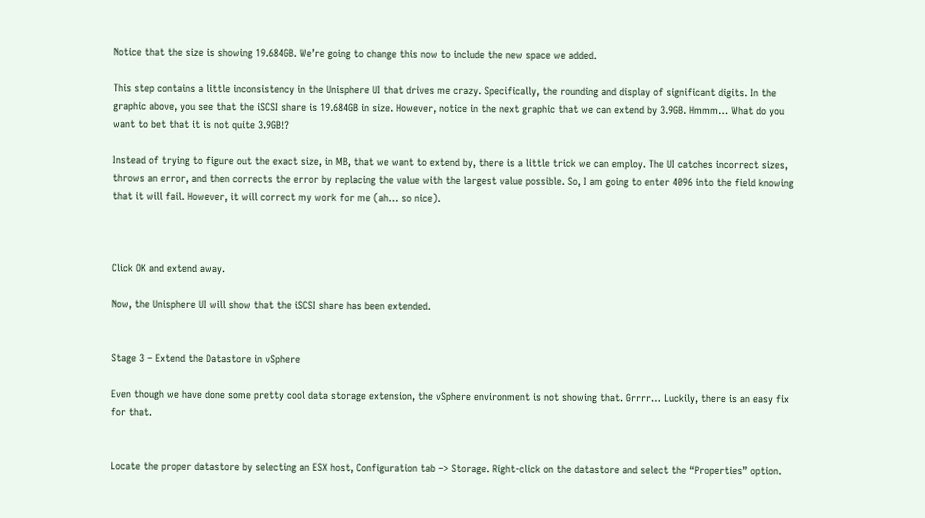Notice that the size is showing 19.684GB. We’re going to change this now to include the new space we added.

This step contains a little inconsistency in the Unisphere UI that drives me crazy. Specifically, the rounding and display of significant digits. In the graphic above, you see that the iSCSI share is 19.684GB in size. However, notice in the next graphic that we can extend by 3.9GB. Hmmm… What do you want to bet that it is not quite 3.9GB!?

Instead of trying to figure out the exact size, in MB, that we want to extend by, there is a little trick we can employ. The UI catches incorrect sizes, throws an error, and then corrects the error by replacing the value with the largest value possible. So, I am going to enter 4096 into the field knowing that it will fail. However, it will correct my work for me (ah… so nice).



Click OK and extend away.

Now, the Unisphere UI will show that the iSCSI share has been extended.


Stage 3 – Extend the Datastore in vSphere

Even though we have done some pretty cool data storage extension, the vSphere environment is not showing that. Grrrr… Luckily, there is an easy fix for that.


Locate the proper datastore by selecting an ESX host, Configuration tab –> Storage. Right-click on the datastore and select the “Properties” option.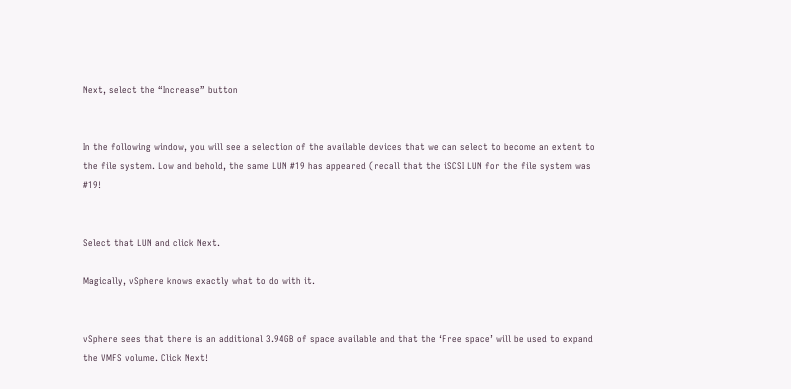Next, select the “Increase” button


In the following window, you will see a selection of the available devices that we can select to become an extent to the file system. Low and behold, the same LUN #19 has appeared (recall that the iSCSI LUN for the file system was #19!


Select that LUN and click Next.

Magically, vSphere knows exactly what to do with it.


vSphere sees that there is an additional 3.94GB of space available and that the ‘Free space’ will be used to expand the VMFS volume. Click Next!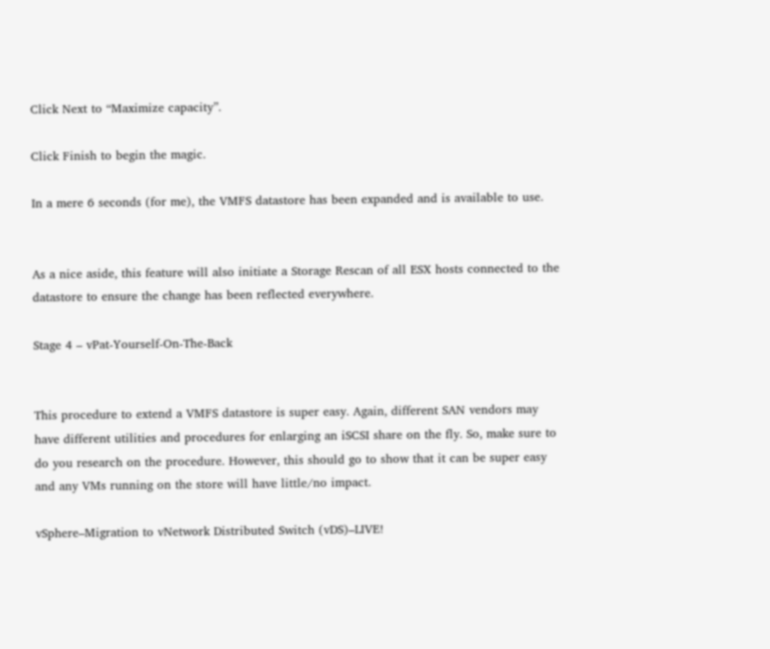Click Next to “Maximize capacity”.

Click Finish to begin the magic.

In a mere 6 seconds (for me), the VMFS datastore has been expanded and is available to use.


As a nice aside, this feature will also initiate a Storage Rescan of all ESX hosts connected to the datastore to ensure the change has been reflected everywhere.

Stage 4 – vPat-Yourself-On-The-Back


This procedure to extend a VMFS datastore is super easy. Again, different SAN vendors may have different utilities and procedures for enlarging an iSCSI share on the fly. So, make sure to do you research on the procedure. However, this should go to show that it can be super easy and any VMs running on the store will have little/no impact.

vSphere–Migration to vNetwork Distributed Switch (vDS)–LIVE!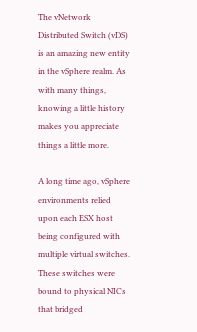The vNetwork Distributed Switch (vDS) is an amazing new entity in the vSphere realm. As with many things, knowing a little history makes you appreciate things a little more.

A long time ago, vSphere environments relied upon each ESX host being configured with multiple virtual switches. These switches were bound to physical NICs that bridged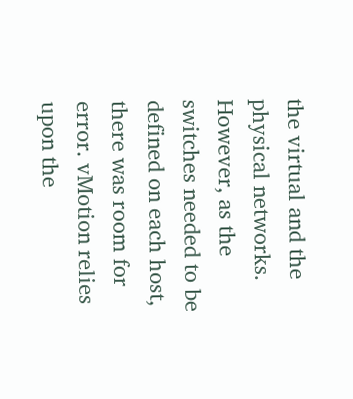the virtual and the physical networks. However, as the switches needed to be defined on each host, there was room for error. vMotion relies upon the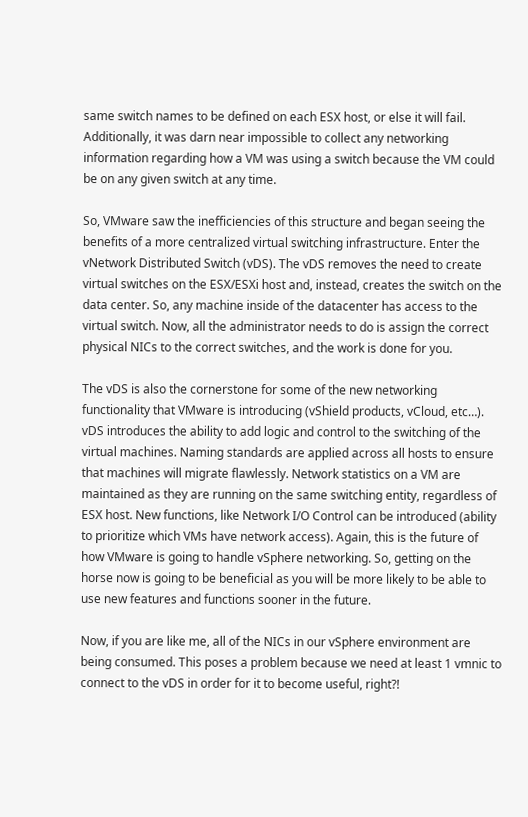same switch names to be defined on each ESX host, or else it will fail. Additionally, it was darn near impossible to collect any networking information regarding how a VM was using a switch because the VM could be on any given switch at any time.

So, VMware saw the inefficiencies of this structure and began seeing the benefits of a more centralized virtual switching infrastructure. Enter the vNetwork Distributed Switch (vDS). The vDS removes the need to create virtual switches on the ESX/ESXi host and, instead, creates the switch on the data center. So, any machine inside of the datacenter has access to the virtual switch. Now, all the administrator needs to do is assign the correct physical NICs to the correct switches, and the work is done for you.

The vDS is also the cornerstone for some of the new networking functionality that VMware is introducing (vShield products, vCloud, etc…). vDS introduces the ability to add logic and control to the switching of the virtual machines. Naming standards are applied across all hosts to ensure that machines will migrate flawlessly. Network statistics on a VM are maintained as they are running on the same switching entity, regardless of ESX host. New functions, like Network I/O Control can be introduced (ability to prioritize which VMs have network access). Again, this is the future of how VMware is going to handle vSphere networking. So, getting on the horse now is going to be beneficial as you will be more likely to be able to use new features and functions sooner in the future.

Now, if you are like me, all of the NICs in our vSphere environment are being consumed. This poses a problem because we need at least 1 vmnic to connect to the vDS in order for it to become useful, right?!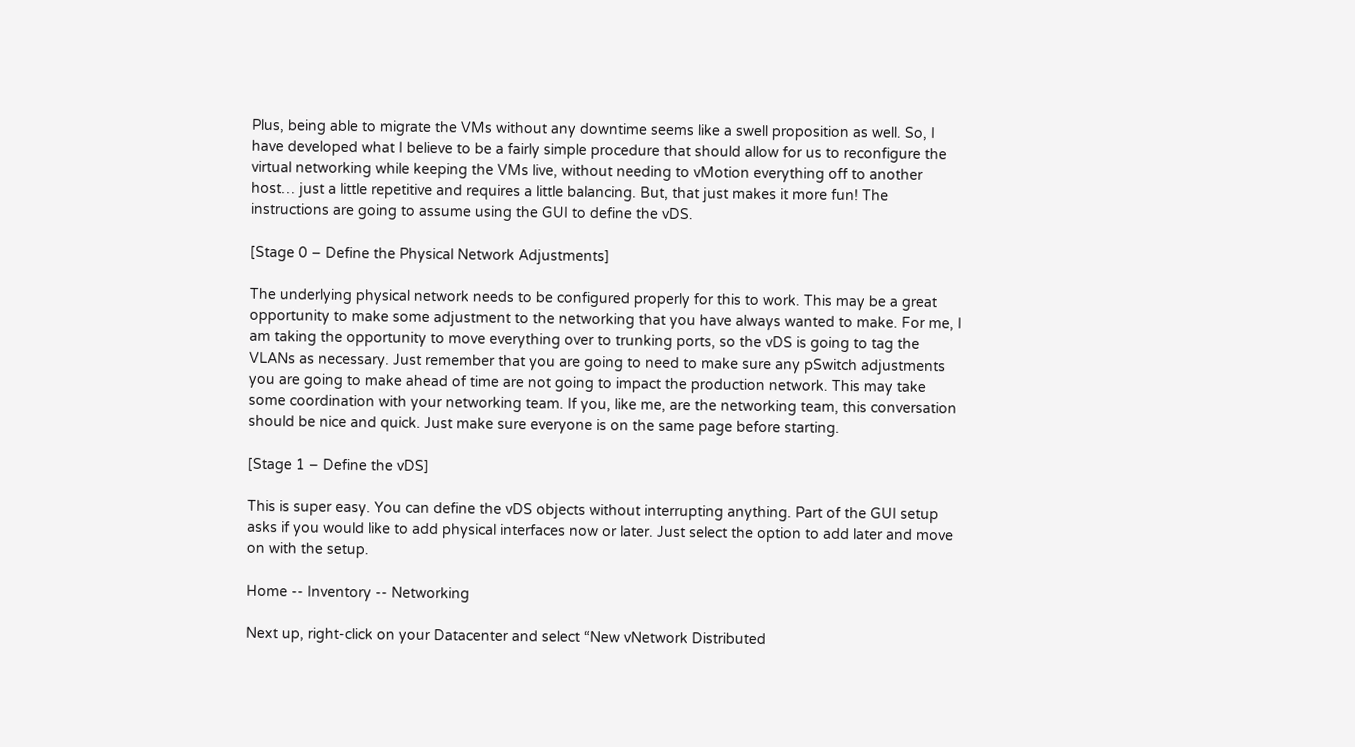Plus, being able to migrate the VMs without any downtime seems like a swell proposition as well. So, I have developed what I believe to be a fairly simple procedure that should allow for us to reconfigure the virtual networking while keeping the VMs live, without needing to vMotion everything off to another host… just a little repetitive and requires a little balancing. But, that just makes it more fun! The instructions are going to assume using the GUI to define the vDS.

[Stage 0 – Define the Physical Network Adjustments]

The underlying physical network needs to be configured properly for this to work. This may be a great opportunity to make some adjustment to the networking that you have always wanted to make. For me, I am taking the opportunity to move everything over to trunking ports, so the vDS is going to tag the VLANs as necessary. Just remember that you are going to need to make sure any pSwitch adjustments you are going to make ahead of time are not going to impact the production network. This may take some coordination with your networking team. If you, like me, are the networking team, this conversation should be nice and quick. Just make sure everyone is on the same page before starting.

[Stage 1 – Define the vDS]

This is super easy. You can define the vDS objects without interrupting anything. Part of the GUI setup asks if you would like to add physical interfaces now or later. Just select the option to add later and move on with the setup.

Home -- Inventory -- Networking

Next up, right-click on your Datacenter and select “New vNetwork Distributed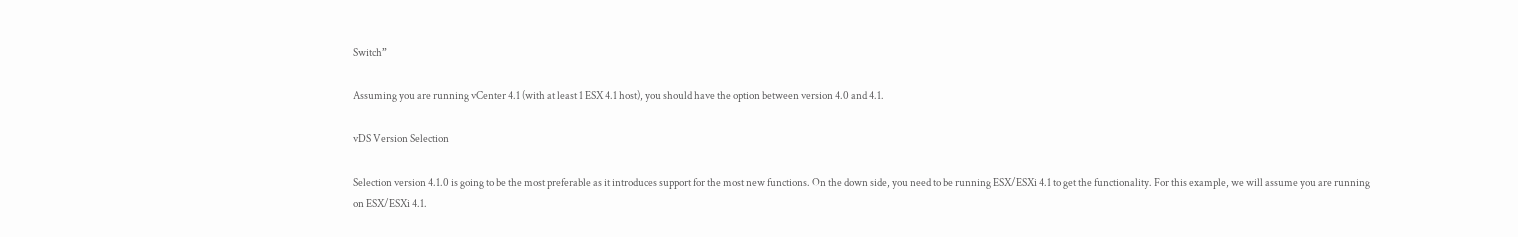Switch”

Assuming you are running vCenter 4.1 (with at least 1 ESX 4.1 host), you should have the option between version 4.0 and 4.1.

vDS Version Selection

Selection version 4.1.0 is going to be the most preferable as it introduces support for the most new functions. On the down side, you need to be running ESX/ESXi 4.1 to get the functionality. For this example, we will assume you are running on ESX/ESXi 4.1.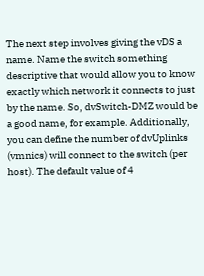The next step involves giving the vDS a name. Name the switch something descriptive that would allow you to know exactly which network it connects to just by the name. So, dvSwitch-DMZ would be a good name, for example. Additionally, you can define the number of dvUplinks (vmnics) will connect to the switch (per host). The default value of 4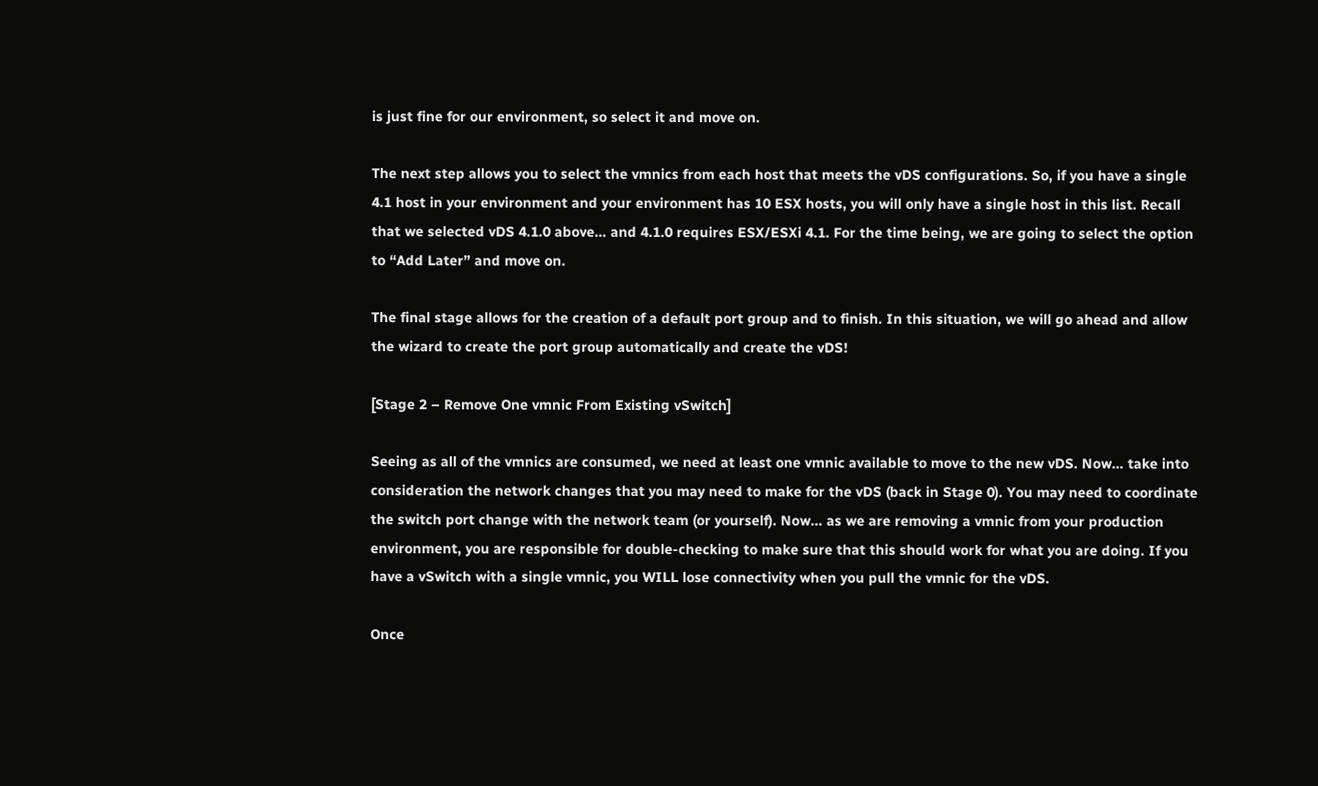is just fine for our environment, so select it and move on.

The next step allows you to select the vmnics from each host that meets the vDS configurations. So, if you have a single 4.1 host in your environment and your environment has 10 ESX hosts, you will only have a single host in this list. Recall that we selected vDS 4.1.0 above… and 4.1.0 requires ESX/ESXi 4.1. For the time being, we are going to select the option to “Add Later” and move on.

The final stage allows for the creation of a default port group and to finish. In this situation, we will go ahead and allow the wizard to create the port group automatically and create the vDS!

[Stage 2 – Remove One vmnic From Existing vSwitch]

Seeing as all of the vmnics are consumed, we need at least one vmnic available to move to the new vDS. Now… take into consideration the network changes that you may need to make for the vDS (back in Stage 0). You may need to coordinate the switch port change with the network team (or yourself). Now… as we are removing a vmnic from your production environment, you are responsible for double-checking to make sure that this should work for what you are doing. If you have a vSwitch with a single vmnic, you WILL lose connectivity when you pull the vmnic for the vDS.

Once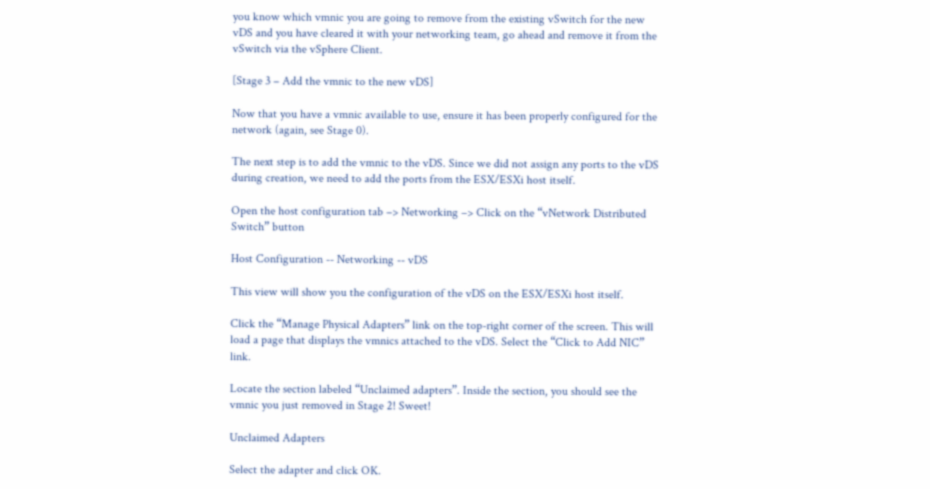you know which vmnic you are going to remove from the existing vSwitch for the new vDS and you have cleared it with your networking team, go ahead and remove it from the vSwitch via the vSphere Client.

[Stage 3 – Add the vmnic to the new vDS]

Now that you have a vmnic available to use, ensure it has been properly configured for the network (again, see Stage 0).

The next step is to add the vmnic to the vDS. Since we did not assign any ports to the vDS during creation, we need to add the ports from the ESX/ESXi host itself.

Open the host configuration tab –> Networking –> Click on the “vNetwork Distributed Switch” button

Host Configuration -- Networking -- vDS

This view will show you the configuration of the vDS on the ESX/ESXi host itself.

Click the “Manage Physical Adapters” link on the top-right corner of the screen. This will load a page that displays the vmnics attached to the vDS. Select the “Click to Add NIC” link.

Locate the section labeled “Unclaimed adapters”. Inside the section, you should see the vmnic you just removed in Stage 2! Sweet!

Unclaimed Adapters

Select the adapter and click OK.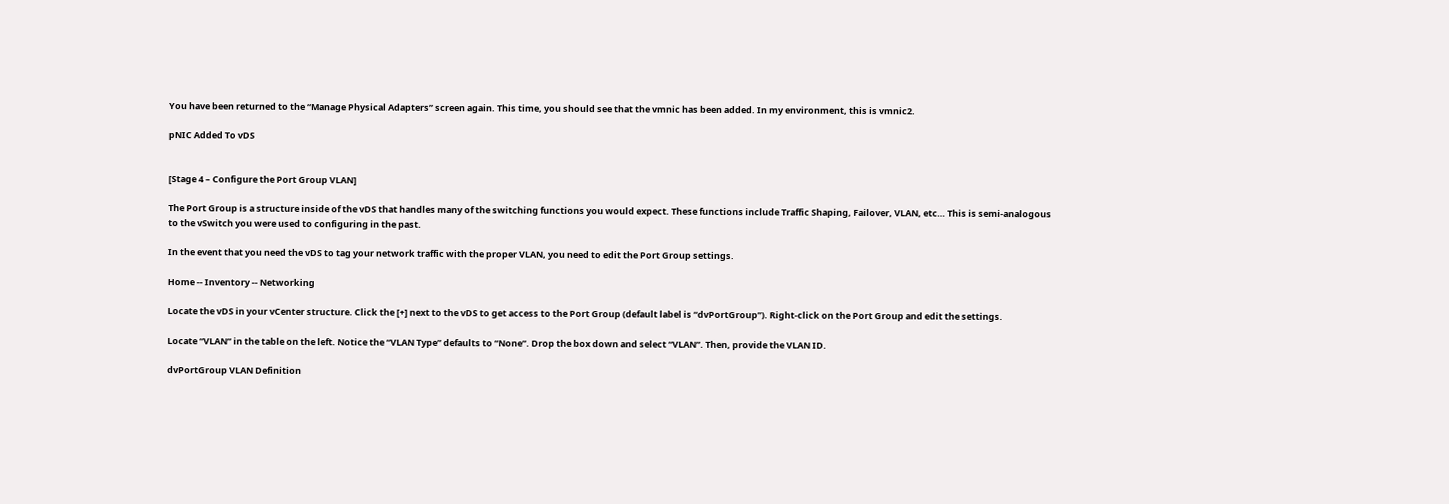You have been returned to the “Manage Physical Adapters” screen again. This time, you should see that the vmnic has been added. In my environment, this is vmnic2.

pNIC Added To vDS


[Stage 4 – Configure the Port Group VLAN]

The Port Group is a structure inside of the vDS that handles many of the switching functions you would expect. These functions include Traffic Shaping, Failover, VLAN, etc… This is semi-analogous to the vSwitch you were used to configuring in the past.

In the event that you need the vDS to tag your network traffic with the proper VLAN, you need to edit the Port Group settings.

Home -- Inventory -- Networking

Locate the vDS in your vCenter structure. Click the [+] next to the vDS to get access to the Port Group (default label is “dvPortGroup”). Right-click on the Port Group and edit the settings.

Locate “VLAN” in the table on the left. Notice the “VLAN Type” defaults to “None”. Drop the box down and select “VLAN”. Then, provide the VLAN ID.

dvPortGroup VLAN Definition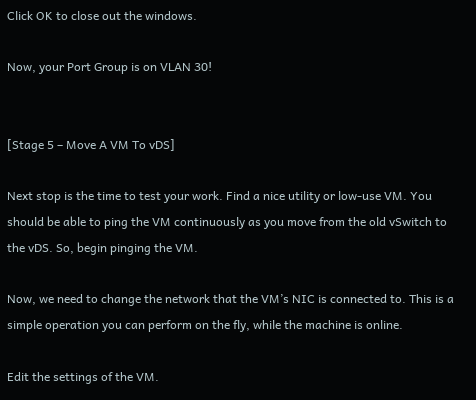Click OK to close out the windows.

Now, your Port Group is on VLAN 30!


[Stage 5 – Move A VM To vDS]

Next stop is the time to test your work. Find a nice utility or low-use VM. You should be able to ping the VM continuously as you move from the old vSwitch to the vDS. So, begin pinging the VM.

Now, we need to change the network that the VM’s NIC is connected to. This is a simple operation you can perform on the fly, while the machine is online.

Edit the settings of the VM.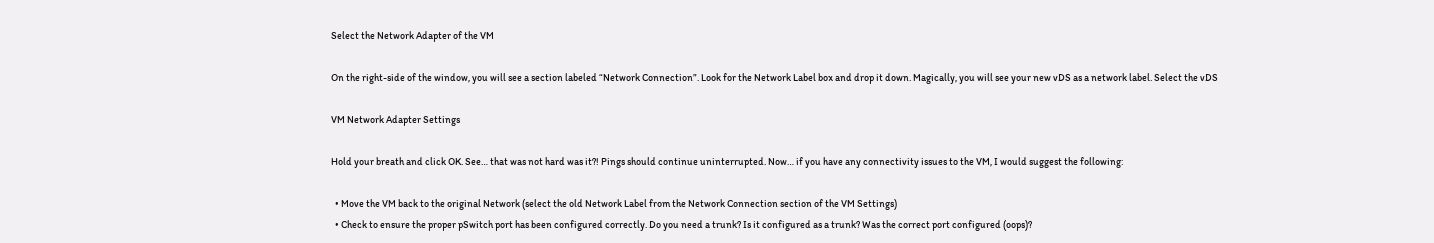Select the Network Adapter of the VM

On the right-side of the window, you will see a section labeled “Network Connection”. Look for the Network Label box and drop it down. Magically, you will see your new vDS as a network label. Select the vDS

VM Network Adapter Settings

Hold your breath and click OK. See… that was not hard was it?! Pings should continue uninterrupted. Now… if you have any connectivity issues to the VM, I would suggest the following:

  • Move the VM back to the original Network (select the old Network Label from the Network Connection section of the VM Settings)
  • Check to ensure the proper pSwitch port has been configured correctly. Do you need a trunk? Is it configured as a trunk? Was the correct port configured (oops)?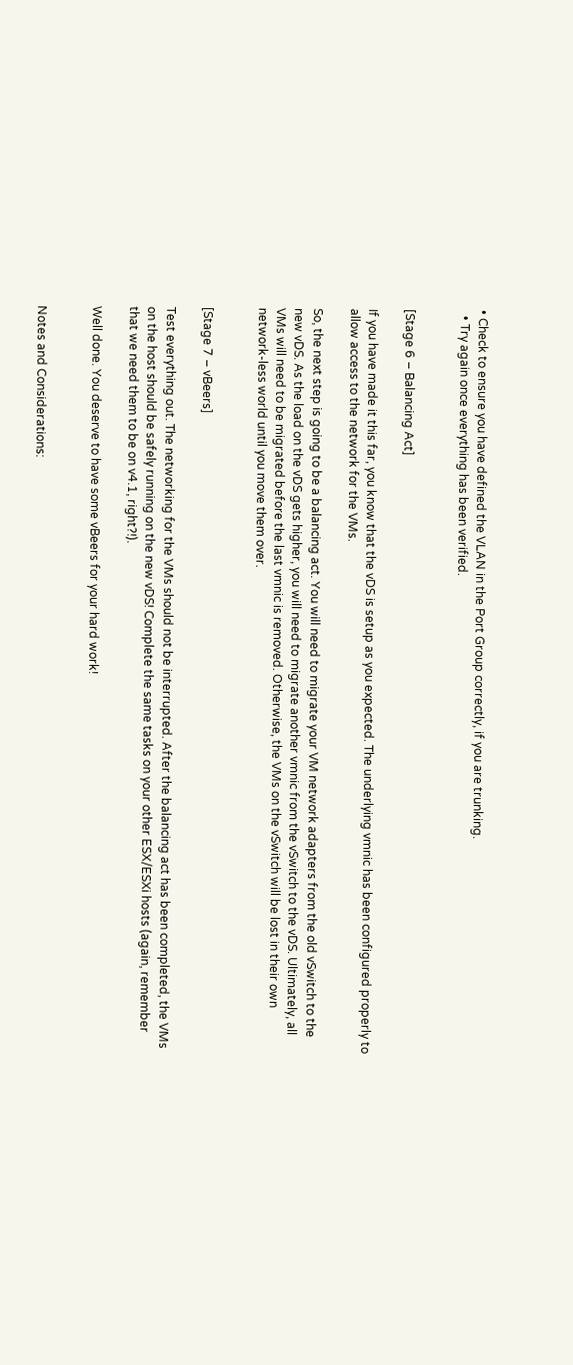• Check to ensure you have defined the VLAN in the Port Group correctly, if you are trunking.
  • Try again once everything has been verified.


[Stage 6 – Balancing Act]

If you have made it this far, you know that the vDS is setup as you expected. The underlying vmnic has been configured properly to allow access to the network for the VMs.

So, the next step is going to be a balancing act. You will need to migrate your VM network adapters from the old vSwitch to the new vDS. As the load on the vDS gets higher, you will need to migrate another vmnic from the vSwitch to the vDS. Ultimately, all VMs will need to be migrated before the last vmnic is removed. Otherwise, the VMs on the vSwitch will be lost in their own network-less world until you move them over.


[Stage 7 – vBeers]

Test everything out. The networking for the VMs should not be interrupted. After the balancing act has been completed, the VMs on the host should be safely running on the new vDS! Complete the same tasks on your other ESX/ESXi hosts (again, remember that we need them to be on v4.1, right?!).

Well done. You deserve to have some vBeers for your hard work!


Notes and Considerations: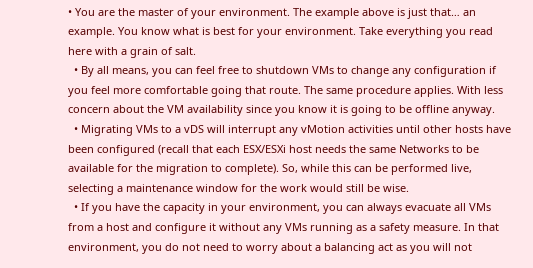• You are the master of your environment. The example above is just that… an example. You know what is best for your environment. Take everything you read here with a grain of salt.
  • By all means, you can feel free to shutdown VMs to change any configuration if you feel more comfortable going that route. The same procedure applies. With less concern about the VM availability since you know it is going to be offline anyway.
  • Migrating VMs to a vDS will interrupt any vMotion activities until other hosts have been configured (recall that each ESX/ESXi host needs the same Networks to be available for the migration to complete). So, while this can be performed live, selecting a maintenance window for the work would still be wise.
  • If you have the capacity in your environment, you can always evacuate all VMs from a host and configure it without any VMs running as a safety measure. In that environment, you do not need to worry about a balancing act as you will not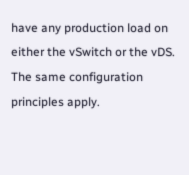have any production load on either the vSwitch or the vDS. The same configuration principles apply.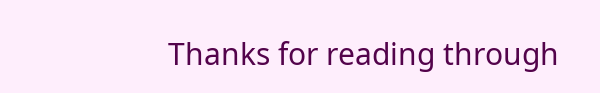Thanks for reading through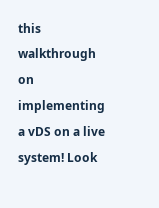this walkthrough on implementing a vDS on a live system! Look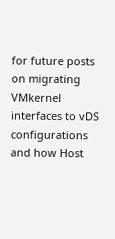for future posts on migrating VMkernel interfaces to vDS configurations and how Host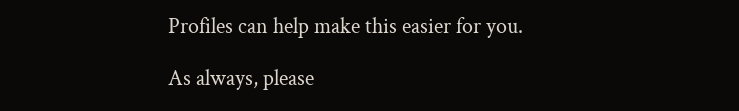Profiles can help make this easier for you.

As always, please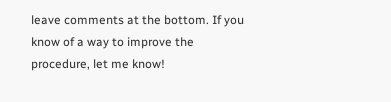leave comments at the bottom. If you know of a way to improve the procedure, let me know!